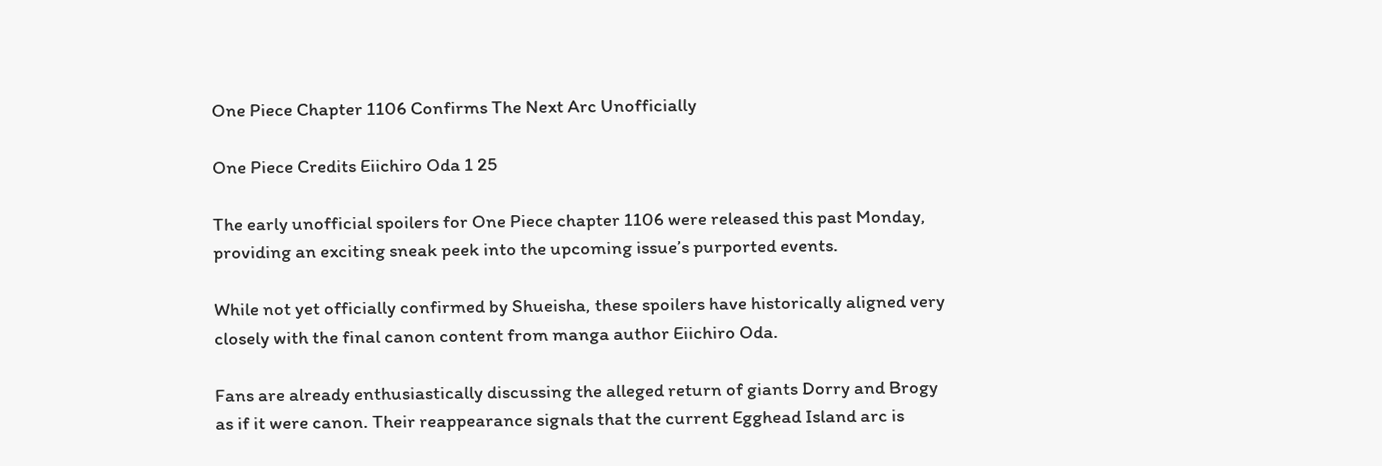One Piece Chapter 1106 Confirms The Next Arc Unofficially

One Piece Credits Eiichiro Oda 1 25

The early unofficial spoilers for One Piece chapter 1106 were released this past Monday, providing an exciting sneak peek into the upcoming issue’s purported events.

While not yet officially confirmed by Shueisha, these spoilers have historically aligned very closely with the final canon content from manga author Eiichiro Oda.

Fans are already enthusiastically discussing the alleged return of giants Dorry and Brogy as if it were canon. Their reappearance signals that the current Egghead Island arc is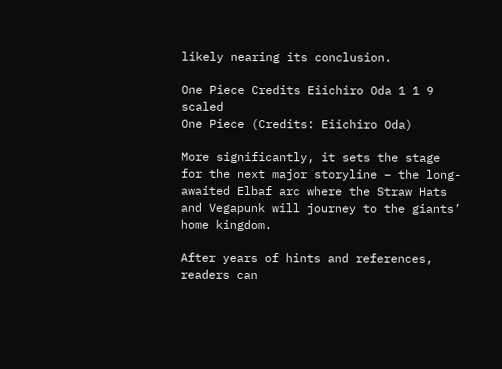likely nearing its conclusion.

One Piece Credits Eiichiro Oda 1 1 9 scaled
One Piece (Credits: Eiichiro Oda)

More significantly, it sets the stage for the next major storyline – the long-awaited Elbaf arc where the Straw Hats and Vegapunk will journey to the giants’ home kingdom.

After years of hints and references, readers can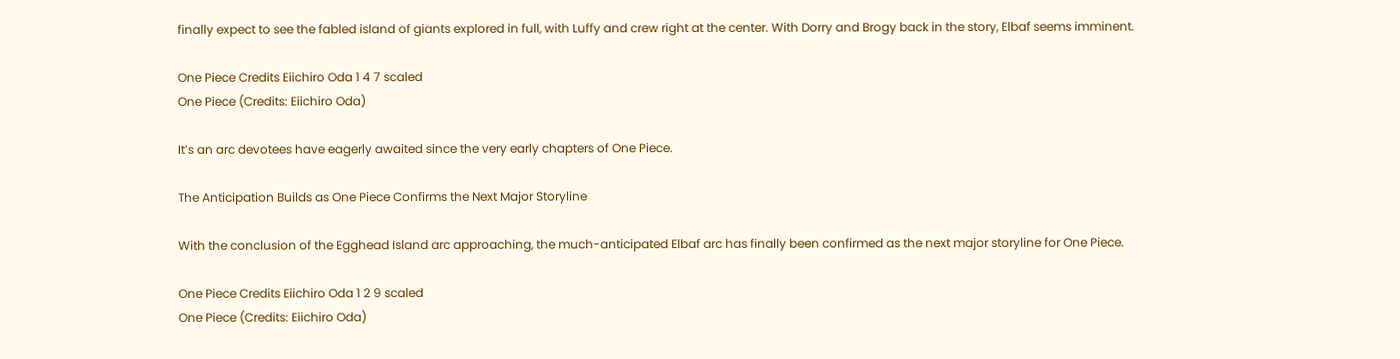finally expect to see the fabled island of giants explored in full, with Luffy and crew right at the center. With Dorry and Brogy back in the story, Elbaf seems imminent.

One Piece Credits Eiichiro Oda 1 4 7 scaled
One Piece (Credits: Eiichiro Oda)

It’s an arc devotees have eagerly awaited since the very early chapters of One Piece.

The Anticipation Builds as One Piece Confirms the Next Major Storyline

With the conclusion of the Egghead Island arc approaching, the much-anticipated Elbaf arc has finally been confirmed as the next major storyline for One Piece.

One Piece Credits Eiichiro Oda 1 2 9 scaled
One Piece (Credits: Eiichiro Oda)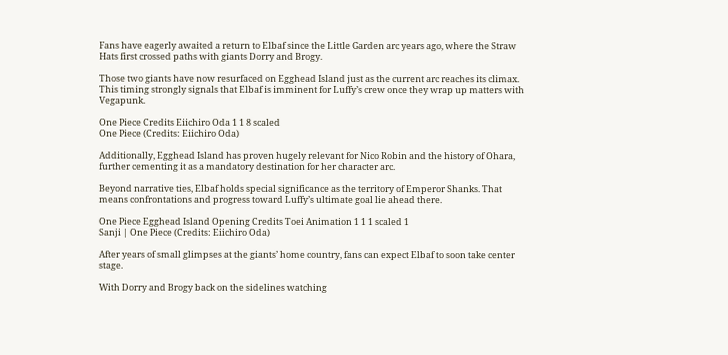Fans have eagerly awaited a return to Elbaf since the Little Garden arc years ago, where the Straw Hats first crossed paths with giants Dorry and Brogy.

Those two giants have now resurfaced on Egghead Island just as the current arc reaches its climax. This timing strongly signals that Elbaf is imminent for Luffy’s crew once they wrap up matters with Vegapunk.

One Piece Credits Eiichiro Oda 1 1 8 scaled
One Piece (Credits: Eiichiro Oda)

Additionally, Egghead Island has proven hugely relevant for Nico Robin and the history of Ohara, further cementing it as a mandatory destination for her character arc.

Beyond narrative ties, Elbaf holds special significance as the territory of Emperor Shanks. That means confrontations and progress toward Luffy’s ultimate goal lie ahead there.

One Piece Egghead Island Opening Credits Toei Animation 1 1 1 scaled 1
Sanji | One Piece (Credits: Eiichiro Oda)

After years of small glimpses at the giants’ home country, fans can expect Elbaf to soon take center stage.

With Dorry and Brogy back on the sidelines watching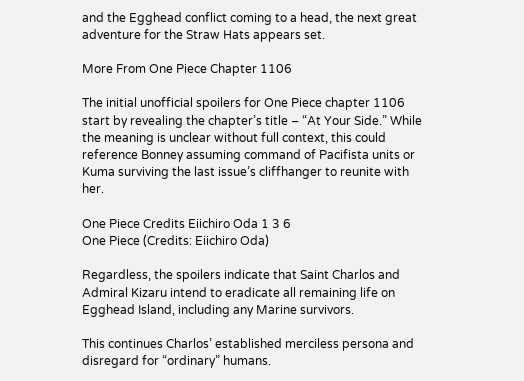and the Egghead conflict coming to a head, the next great adventure for the Straw Hats appears set.

More From One Piece Chapter 1106

The initial unofficial spoilers for One Piece chapter 1106 start by revealing the chapter’s title – “At Your Side.” While the meaning is unclear without full context, this could reference Bonney assuming command of Pacifista units or Kuma surviving the last issue’s cliffhanger to reunite with her.

One Piece Credits Eiichiro Oda 1 3 6
One Piece (Credits: Eiichiro Oda)

Regardless, the spoilers indicate that Saint Charlos and Admiral Kizaru intend to eradicate all remaining life on Egghead Island, including any Marine survivors.

This continues Charlos’ established merciless persona and disregard for “ordinary” humans.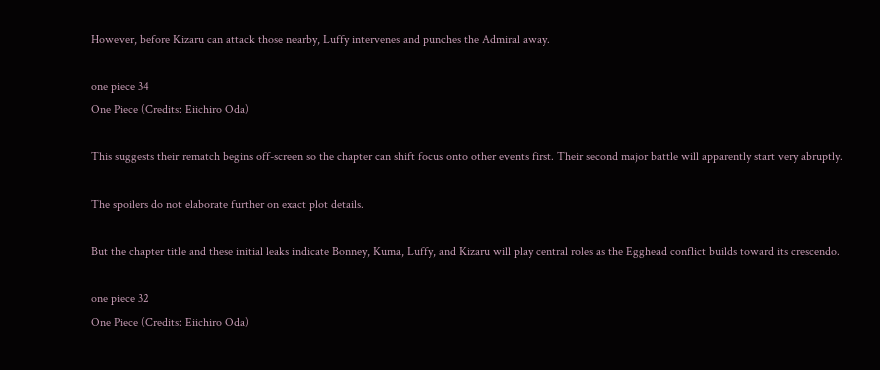However, before Kizaru can attack those nearby, Luffy intervenes and punches the Admiral away.

one piece 34
One Piece (Credits: Eiichiro Oda)

This suggests their rematch begins off-screen so the chapter can shift focus onto other events first. Their second major battle will apparently start very abruptly.

The spoilers do not elaborate further on exact plot details.

But the chapter title and these initial leaks indicate Bonney, Kuma, Luffy, and Kizaru will play central roles as the Egghead conflict builds toward its crescendo.

one piece 32
One Piece (Credits: Eiichiro Oda)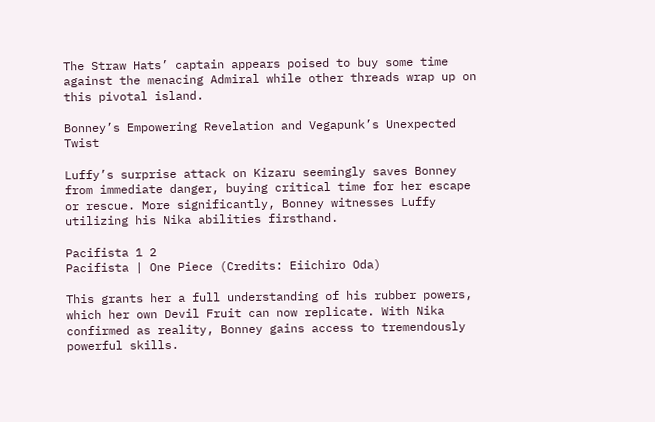The Straw Hats’ captain appears poised to buy some time against the menacing Admiral while other threads wrap up on this pivotal island.

Bonney’s Empowering Revelation and Vegapunk’s Unexpected Twist

Luffy’s surprise attack on Kizaru seemingly saves Bonney from immediate danger, buying critical time for her escape or rescue. More significantly, Bonney witnesses Luffy utilizing his Nika abilities firsthand.

Pacifista 1 2
Pacifista | One Piece (Credits: Eiichiro Oda)

This grants her a full understanding of his rubber powers, which her own Devil Fruit can now replicate. With Nika confirmed as reality, Bonney gains access to tremendously powerful skills.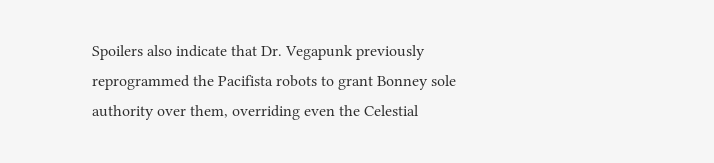Spoilers also indicate that Dr. Vegapunk previously reprogrammed the Pacifista robots to grant Bonney sole authority over them, overriding even the Celestial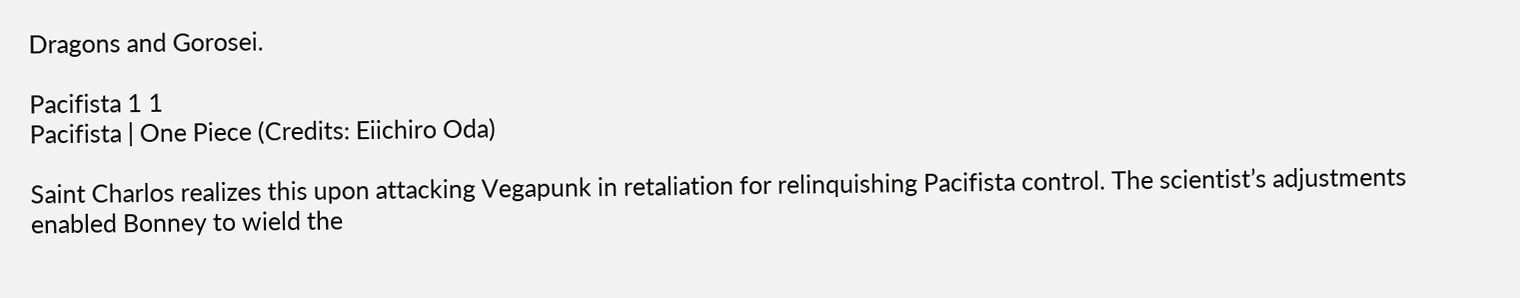Dragons and Gorosei.

Pacifista 1 1
Pacifista | One Piece (Credits: Eiichiro Oda)

Saint Charlos realizes this upon attacking Vegapunk in retaliation for relinquishing Pacifista control. The scientist’s adjustments enabled Bonney to wield the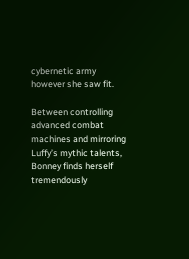cybernetic army however she saw fit.

Between controlling advanced combat machines and mirroring Luffy’s mythic talents, Bonney finds herself tremendously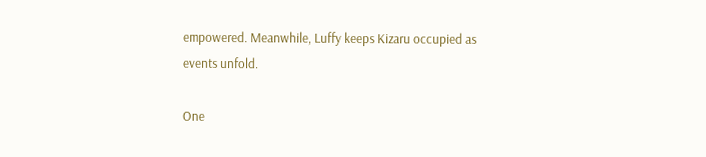empowered. Meanwhile, Luffy keeps Kizaru occupied as events unfold.

One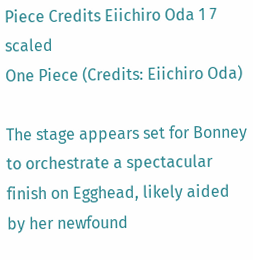Piece Credits Eiichiro Oda 1 7 scaled
One Piece (Credits: Eiichiro Oda)

The stage appears set for Bonney to orchestrate a spectacular finish on Egghead, likely aided by her newfound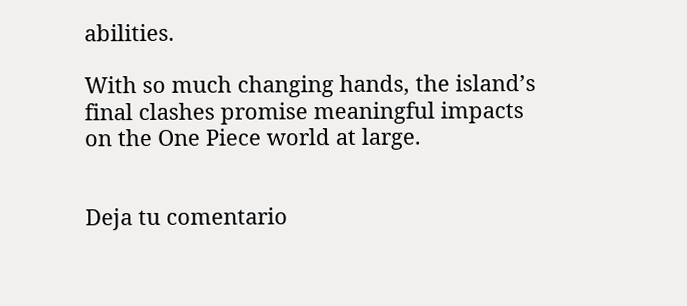abilities.

With so much changing hands, the island’s final clashes promise meaningful impacts on the One Piece world at large.


Deja tu comentario